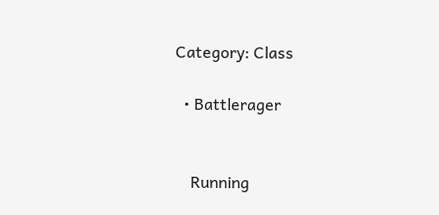Category: Class

  • Battlerager


    Running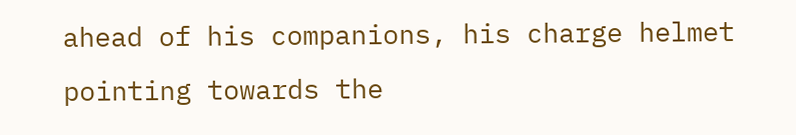ahead of his companions, his charge helmet pointing towards the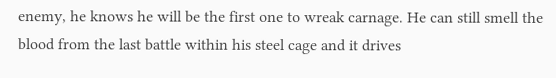enemy, he knows he will be the first one to wreak carnage. He can still smell the blood from the last battle within his steel cage and it drives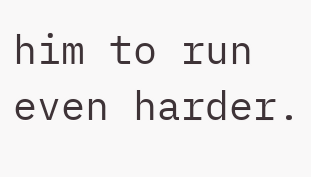him to run even harder.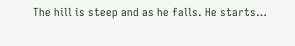The hill is steep and as he falls. He starts…